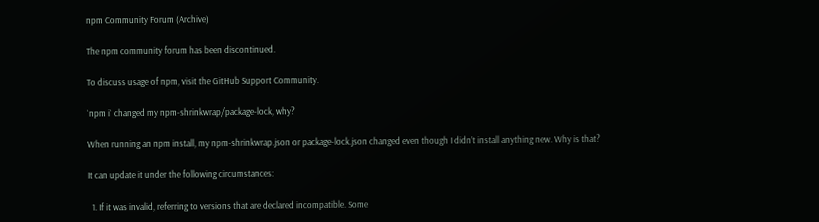npm Community Forum (Archive)

The npm community forum has been discontinued.

To discuss usage of npm, visit the GitHub Support Community.

`npm i` changed my npm-shrinkwrap/package-lock, why?

When running an npm install, my npm-shrinkwrap.json or package-lock.json changed even though I didn’t install anything new. Why is that?

It can update it under the following circumstances:

  1. If it was invalid, referring to versions that are declared incompatible. Some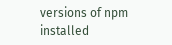versions of npm installed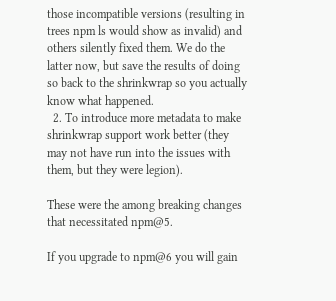those incompatible versions (resulting in trees npm ls would show as invalid) and others silently fixed them. We do the latter now, but save the results of doing so back to the shrinkwrap so you actually know what happened.
  2. To introduce more metadata to make shrinkwrap support work better (they may not have run into the issues with them, but they were legion).

These were the among breaking changes that necessitated npm@5.

If you upgrade to npm@6 you will gain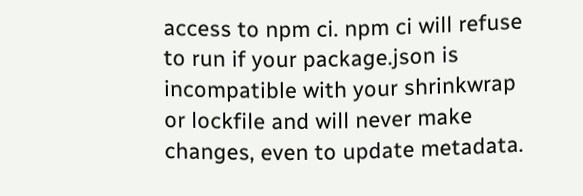access to npm ci. npm ci will refuse to run if your package.json is incompatible with your shrinkwrap or lockfile and will never make changes, even to update metadata.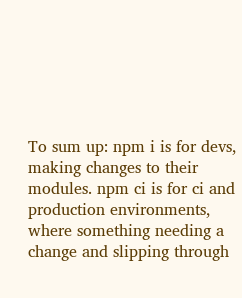To sum up: npm i is for devs, making changes to their modules. npm ci is for ci and production environments, where something needing a change and slipping through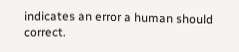indicates an error a human should correct.